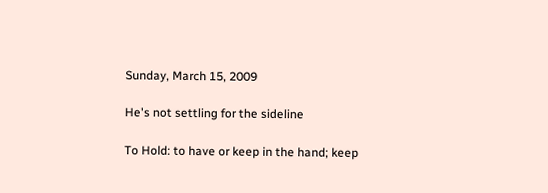Sunday, March 15, 2009

He's not settling for the sideline

To Hold: to have or keep in the hand; keep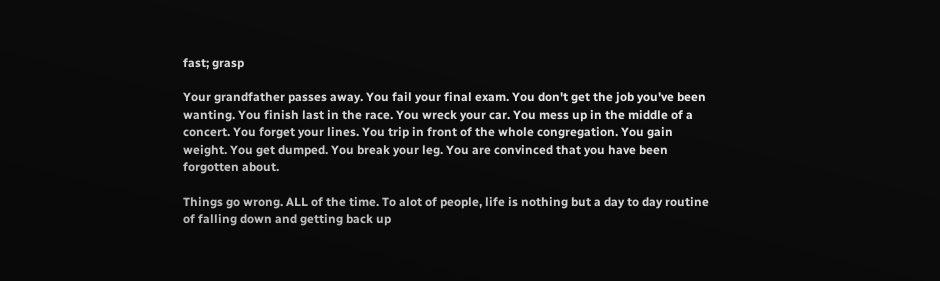fast; grasp

Your grandfather passes away. You fail your final exam. You don't get the job you've been wanting. You finish last in the race. You wreck your car. You mess up in the middle of a concert. You forget your lines. You trip in front of the whole congregation. You gain weight. You get dumped. You break your leg. You are convinced that you have been forgotten about.

Things go wrong. ALL of the time. To alot of people, life is nothing but a day to day routine of falling down and getting back up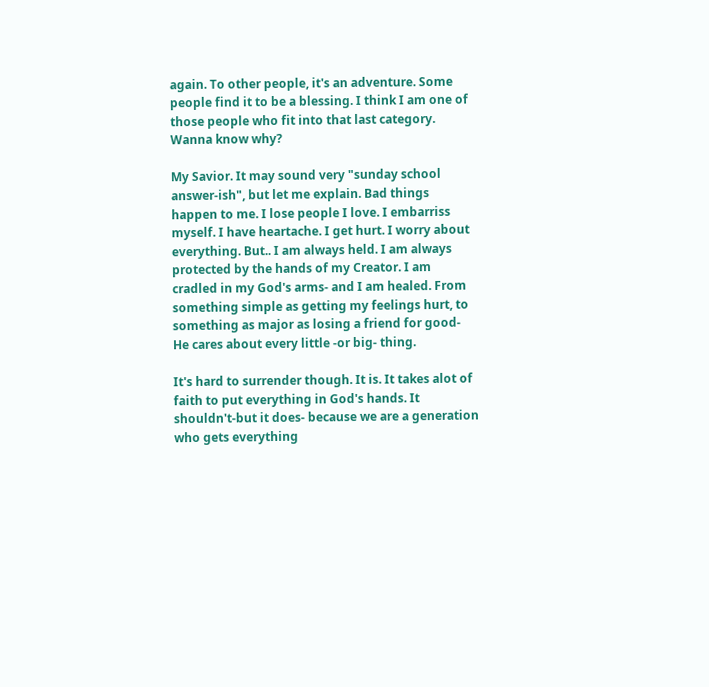again. To other people, it's an adventure. Some people find it to be a blessing. I think I am one of those people who fit into that last category. Wanna know why?

My Savior. It may sound very "sunday school answer-ish", but let me explain. Bad things happen to me. I lose people I love. I embarriss myself. I have heartache. I get hurt. I worry about everything. But.. I am always held. I am always protected by the hands of my Creator. I am cradled in my God's arms- and I am healed. From something simple as getting my feelings hurt, to something as major as losing a friend for good- He cares about every little -or big- thing.

It's hard to surrender though. It is. It takes alot of faith to put everything in God's hands. It shouldn't-but it does- because we are a generation who gets everything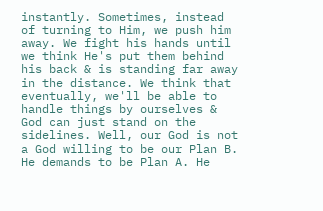instantly. Sometimes, instead of turning to Him, we push him away. We fight his hands until we think He's put them behind his back & is standing far away in the distance. We think that eventually, we'll be able to handle things by ourselves & God can just stand on the sidelines. Well, our God is not a God willing to be our Plan B. He demands to be Plan A. He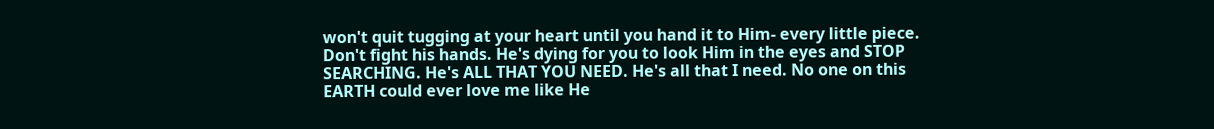won't quit tugging at your heart until you hand it to Him- every little piece. Don't fight his hands. He's dying for you to look Him in the eyes and STOP SEARCHING. He's ALL THAT YOU NEED. He's all that I need. No one on this EARTH could ever love me like He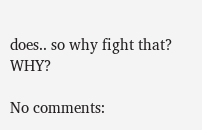does.. so why fight that? WHY?

No comments: